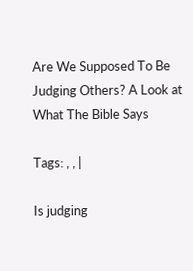Are We Supposed To Be Judging Others? A Look at What The Bible Says

Tags: , , |

Is judging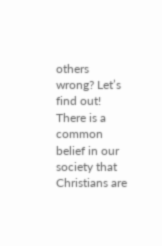others wrong? Let’s find out!  There is a common belief in our society that Christians are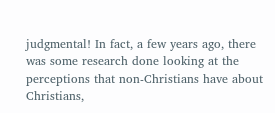judgmental! In fact, a few years ago, there was some research done looking at the perceptions that non-Christians have about Christians,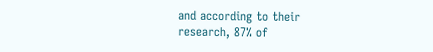and according to their research, 87% of